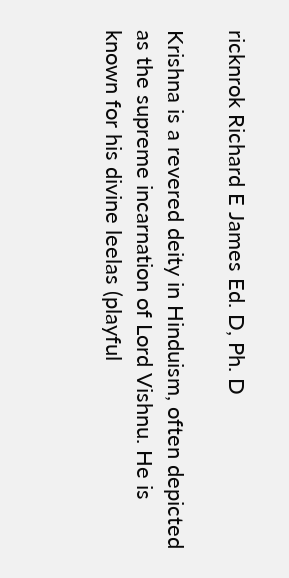ricknrok Richard E James Ed. D, Ph. D

Krishna is a revered deity in Hinduism, often depicted as the supreme incarnation of Lord Vishnu. He is known for his divine leelas (playful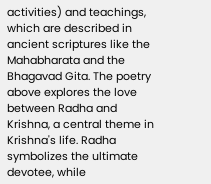activities) and teachings, which are described in ancient scriptures like the Mahabharata and the Bhagavad Gita. The poetry above explores the love between Radha and Krishna, a central theme in Krishna's life. Radha symbolizes the ultimate devotee, while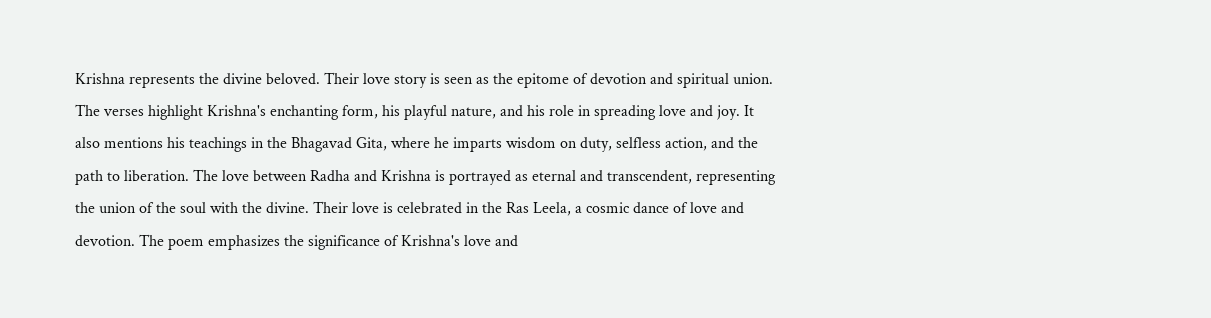Krishna represents the divine beloved. Their love story is seen as the epitome of devotion and spiritual union. The verses highlight Krishna's enchanting form, his playful nature, and his role in spreading love and joy. It also mentions his teachings in the Bhagavad Gita, where he imparts wisdom on duty, selfless action, and the path to liberation. The love between Radha and Krishna is portrayed as eternal and transcendent, representing the union of the soul with the divine. Their love is celebrated in the Ras Leela, a cosmic dance of love and devotion. The poem emphasizes the significance of Krishna's love and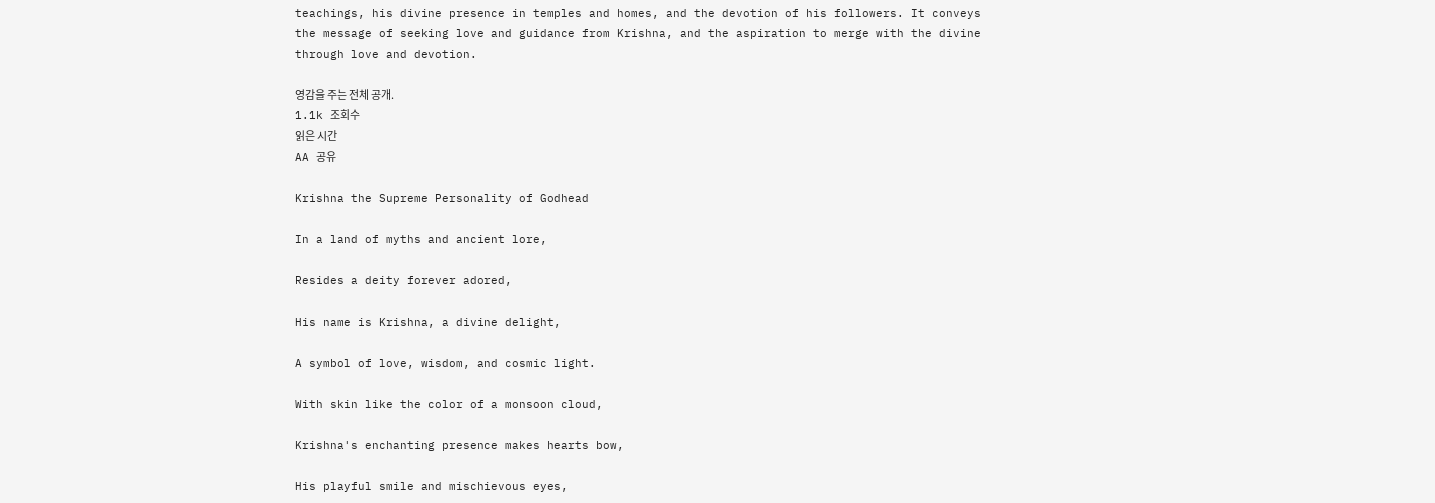teachings, his divine presence in temples and homes, and the devotion of his followers. It conveys the message of seeking love and guidance from Krishna, and the aspiration to merge with the divine through love and devotion.

영감을 주는 전체 공개.
1.1k 조회수
읽은 시간
AA 공유

Krishna the Supreme Personality of Godhead

In a land of myths and ancient lore,

Resides a deity forever adored,

His name is Krishna, a divine delight,

A symbol of love, wisdom, and cosmic light.

With skin like the color of a monsoon cloud,

Krishna's enchanting presence makes hearts bow,

His playful smile and mischievous eyes,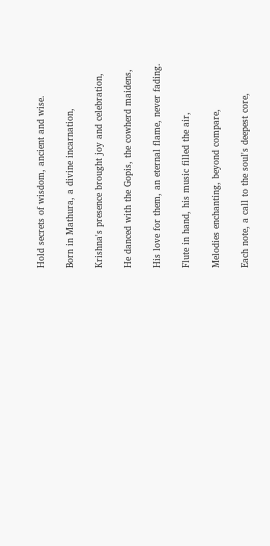Hold secrets of wisdom, ancient and wise.

Born in Mathura, a divine incarnation,

Krishna's presence brought joy and celebration,

He danced with the Gopis, the cowherd maidens,

His love for them, an eternal flame, never fading.

Flute in hand, his music filled the air,

Melodies enchanting, beyond compare,

Each note, a call to the soul's deepest core,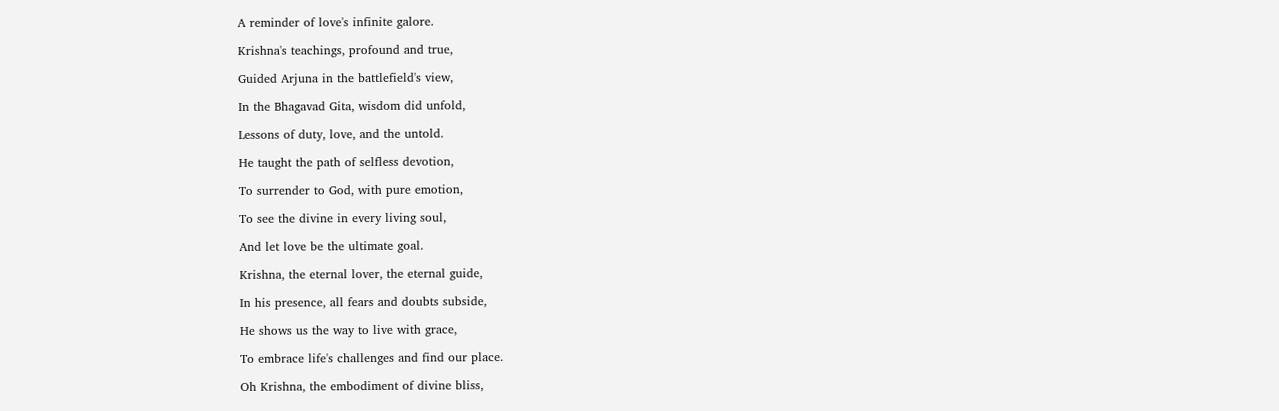A reminder of love's infinite galore.

Krishna's teachings, profound and true,

Guided Arjuna in the battlefield's view,

In the Bhagavad Gita, wisdom did unfold,

Lessons of duty, love, and the untold.

He taught the path of selfless devotion,

To surrender to God, with pure emotion,

To see the divine in every living soul,

And let love be the ultimate goal.

Krishna, the eternal lover, the eternal guide,

In his presence, all fears and doubts subside,

He shows us the way to live with grace,

To embrace life's challenges and find our place.

Oh Krishna, the embodiment of divine bliss,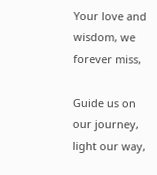Your love and wisdom, we forever miss,

Guide us on our journey, light our way,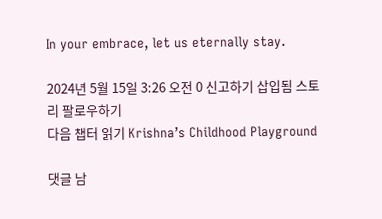In your embrace, let us eternally stay.

2024년 5월 15일 3:26 오전 0 신고하기 삽입됨 스토리 팔로우하기
다음 챕터 읽기 Krishna’s Childhood Playground

댓글 남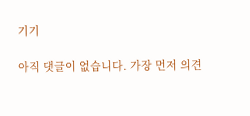기기

아직 댓글이 없습니다. 가장 먼저 의견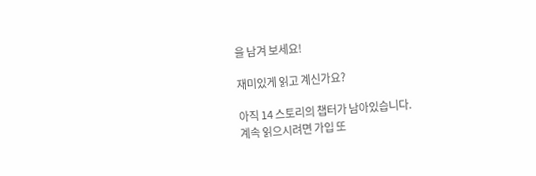을 남겨 보세요!

재미있게 읽고 계신가요?

아직 14 스토리의 챕터가 남아있습니다.
계속 읽으시려면 가입 또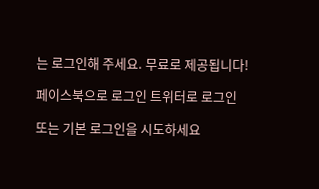는 로그인해 주세요. 무료로 제공됩니다!

페이스북으로 로그인 트위터로 로그인

또는 기본 로그인을 시도하세요